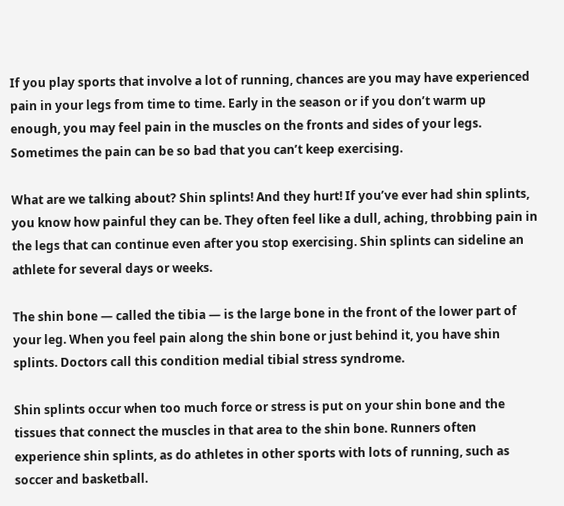If you play sports that involve a lot of running, chances are you may have experienced pain in your legs from time to time. Early in the season or if you don’t warm up enough, you may feel pain in the muscles on the fronts and sides of your legs. Sometimes the pain can be so bad that you can’t keep exercising.

What are we talking about? Shin splints! And they hurt! If you’ve ever had shin splints, you know how painful they can be. They often feel like a dull, aching, throbbing pain in the legs that can continue even after you stop exercising. Shin splints can sideline an athlete for several days or weeks.

The shin bone — called the tibia — is the large bone in the front of the lower part of your leg. When you feel pain along the shin bone or just behind it, you have shin splints. Doctors call this condition medial tibial stress syndrome.

Shin splints occur when too much force or stress is put on your shin bone and the tissues that connect the muscles in that area to the shin bone. Runners often experience shin splints, as do athletes in other sports with lots of running, such as soccer and basketball.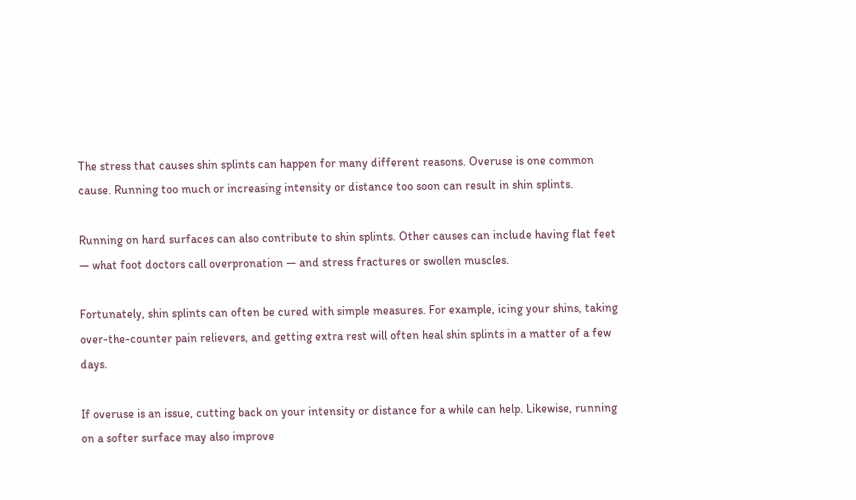The stress that causes shin splints can happen for many different reasons. Overuse is one common cause. Running too much or increasing intensity or distance too soon can result in shin splints.

Running on hard surfaces can also contribute to shin splints. Other causes can include having flat feet — what foot doctors call overpronation — and stress fractures or swollen muscles.

Fortunately, shin splints can often be cured with simple measures. For example, icing your shins, taking over-the-counter pain relievers, and getting extra rest will often heal shin splints in a matter of a few days.

If overuse is an issue, cutting back on your intensity or distance for a while can help. Likewise, running on a softer surface may also improve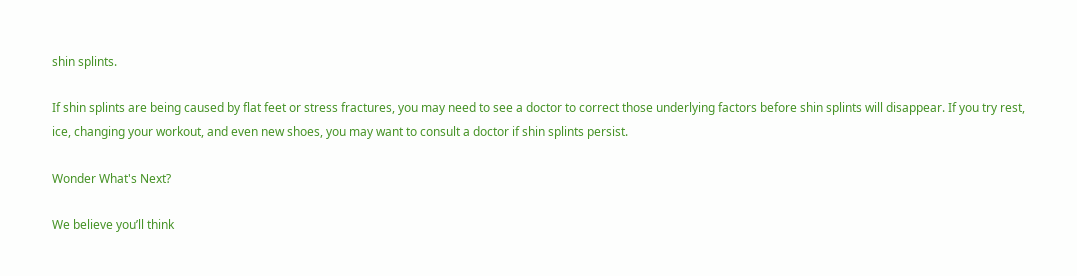shin splints.

If shin splints are being caused by flat feet or stress fractures, you may need to see a doctor to correct those underlying factors before shin splints will disappear. If you try rest, ice, changing your workout, and even new shoes, you may want to consult a doctor if shin splints persist.

Wonder What's Next?

We believe you’ll think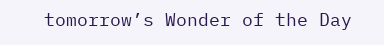tomorrow’s Wonder of the Day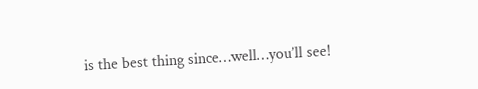is the best thing since…well…you’ll see!